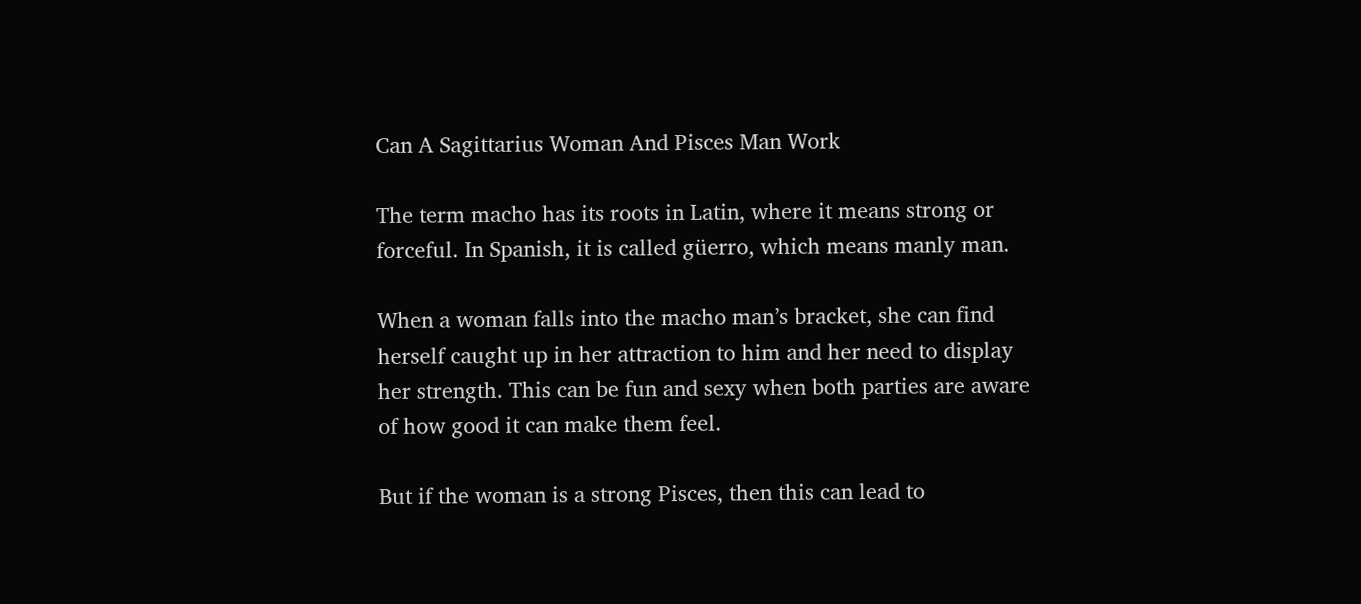Can A Sagittarius Woman And Pisces Man Work

The term macho has its roots in Latin, where it means strong or forceful. In Spanish, it is called güerro, which means manly man.

When a woman falls into the macho man’s bracket, she can find herself caught up in her attraction to him and her need to display her strength. This can be fun and sexy when both parties are aware of how good it can make them feel.

But if the woman is a strong Pisces, then this can lead to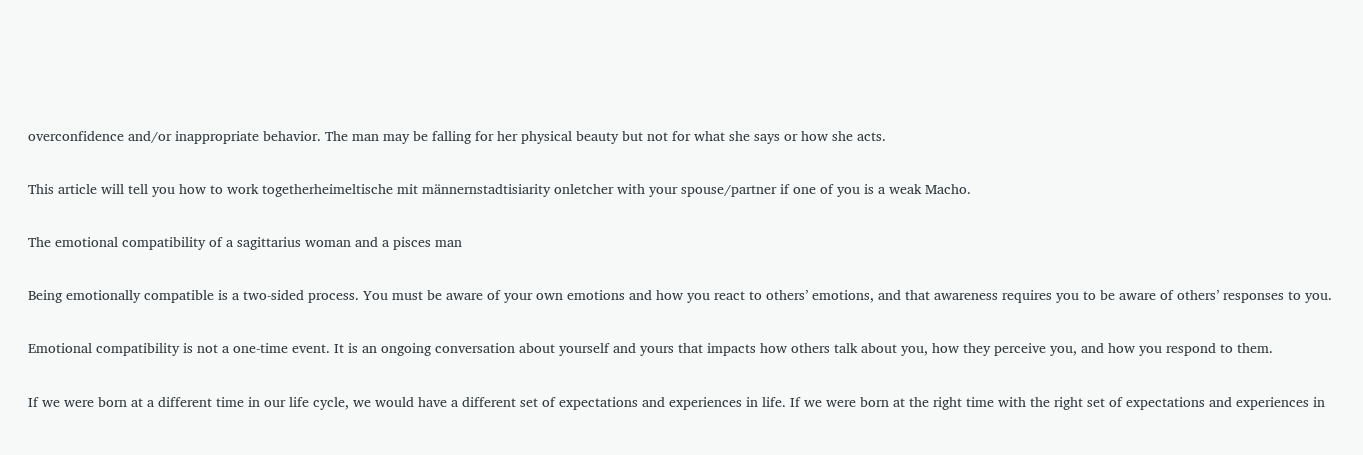overconfidence and/or inappropriate behavior. The man may be falling for her physical beauty but not for what she says or how she acts.

This article will tell you how to work togetherheimeltische mit männernstadtisiarity onletcher with your spouse/partner if one of you is a weak Macho.

The emotional compatibility of a sagittarius woman and a pisces man

Being emotionally compatible is a two-sided process. You must be aware of your own emotions and how you react to others’ emotions, and that awareness requires you to be aware of others’ responses to you.

Emotional compatibility is not a one-time event. It is an ongoing conversation about yourself and yours that impacts how others talk about you, how they perceive you, and how you respond to them.

If we were born at a different time in our life cycle, we would have a different set of expectations and experiences in life. If we were born at the right time with the right set of expectations and experiences in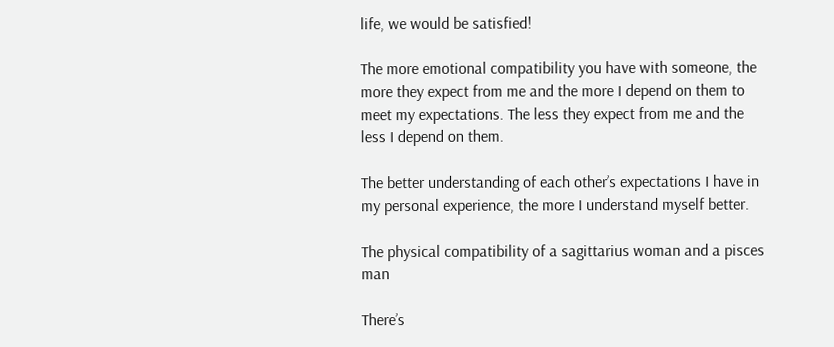life, we would be satisfied!

The more emotional compatibility you have with someone, the more they expect from me and the more I depend on them to meet my expectations. The less they expect from me and the less I depend on them.

The better understanding of each other’s expectations I have in my personal experience, the more I understand myself better.

The physical compatibility of a sagittarius woman and a pisces man

There’s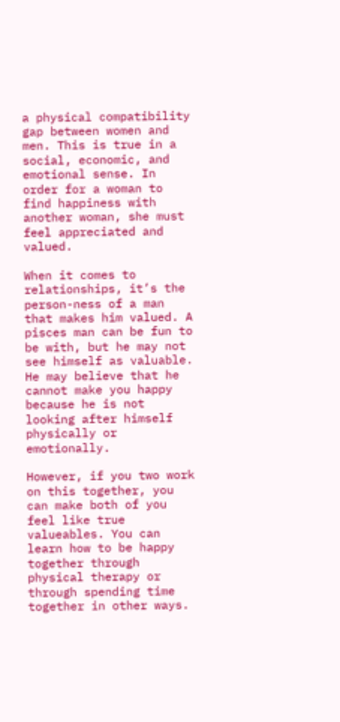a physical compatibility gap between women and men. This is true in a social, economic, and emotional sense. In order for a woman to find happiness with another woman, she must feel appreciated and valued.

When it comes to relationships, it’s the person-ness of a man that makes him valued. A pisces man can be fun to be with, but he may not see himself as valuable. He may believe that he cannot make you happy because he is not looking after himself physically or emotionally.

However, if you two work on this together, you can make both of you feel like true valueables. You can learn how to be happy together through physical therapy or through spending time together in other ways.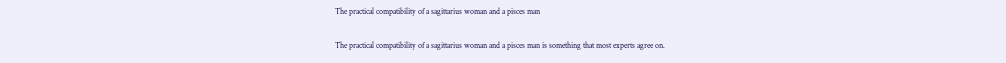The practical compatibility of a sagittarius woman and a pisces man

The practical compatibility of a sagittarius woman and a pisces man is something that most experts agree on.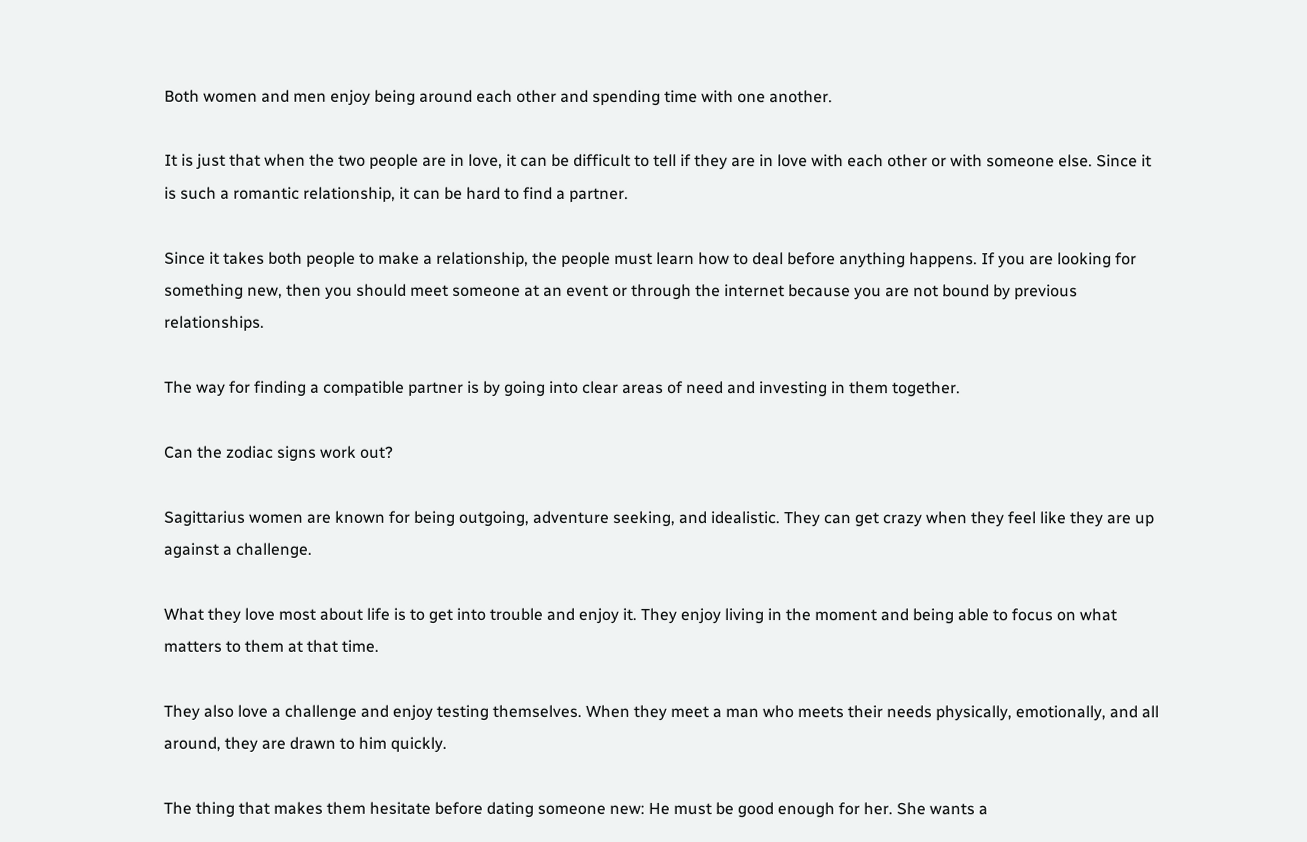Both women and men enjoy being around each other and spending time with one another.

It is just that when the two people are in love, it can be difficult to tell if they are in love with each other or with someone else. Since it is such a romantic relationship, it can be hard to find a partner.

Since it takes both people to make a relationship, the people must learn how to deal before anything happens. If you are looking for something new, then you should meet someone at an event or through the internet because you are not bound by previous relationships.

The way for finding a compatible partner is by going into clear areas of need and investing in them together.

Can the zodiac signs work out?

Sagittarius women are known for being outgoing, adventure seeking, and idealistic. They can get crazy when they feel like they are up against a challenge.

What they love most about life is to get into trouble and enjoy it. They enjoy living in the moment and being able to focus on what matters to them at that time.

They also love a challenge and enjoy testing themselves. When they meet a man who meets their needs physically, emotionally, and all around, they are drawn to him quickly.

The thing that makes them hesitate before dating someone new: He must be good enough for her. She wants a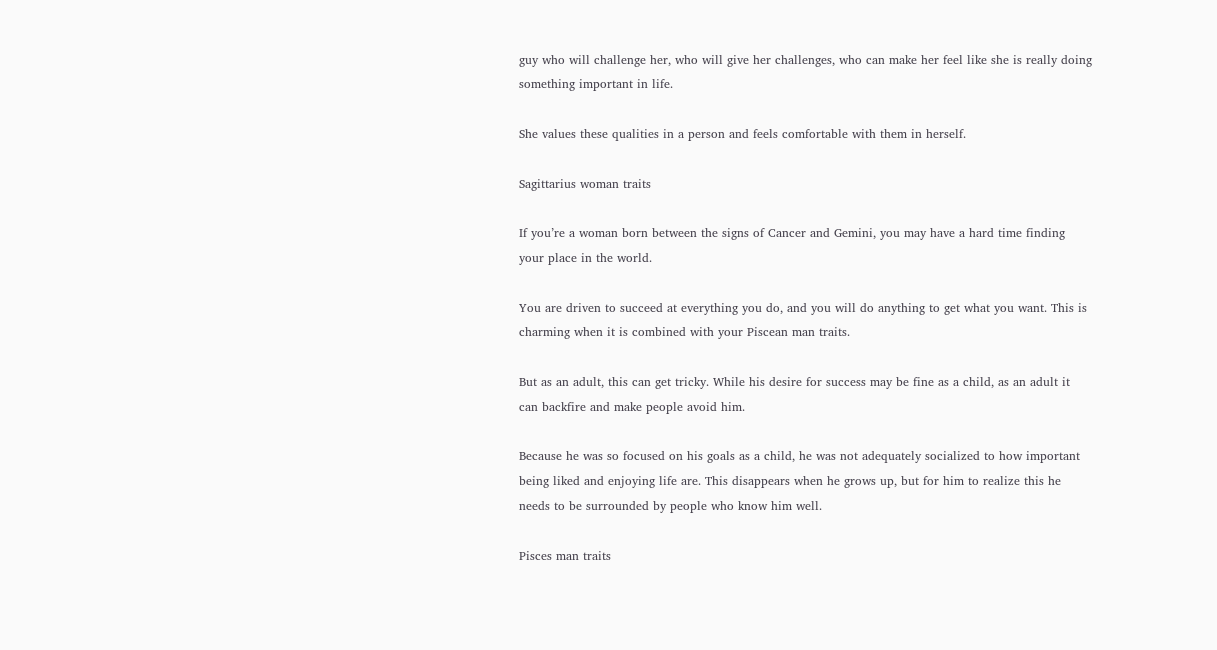guy who will challenge her, who will give her challenges, who can make her feel like she is really doing something important in life.

She values these qualities in a person and feels comfortable with them in herself.

Sagittarius woman traits

If you’re a woman born between the signs of Cancer and Gemini, you may have a hard time finding your place in the world.

You are driven to succeed at everything you do, and you will do anything to get what you want. This is charming when it is combined with your Piscean man traits.

But as an adult, this can get tricky. While his desire for success may be fine as a child, as an adult it can backfire and make people avoid him.

Because he was so focused on his goals as a child, he was not adequately socialized to how important being liked and enjoying life are. This disappears when he grows up, but for him to realize this he needs to be surrounded by people who know him well.

Pisces man traits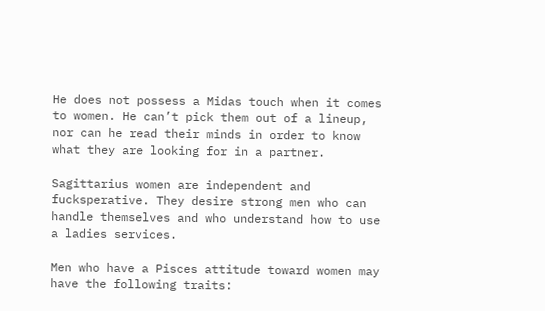He does not possess a Midas touch when it comes to women. He can’t pick them out of a lineup, nor can he read their minds in order to know what they are looking for in a partner.

Sagittarius women are independent and fucksperative. They desire strong men who can handle themselves and who understand how to use a ladies services.

Men who have a Pisces attitude toward women may have the following traits: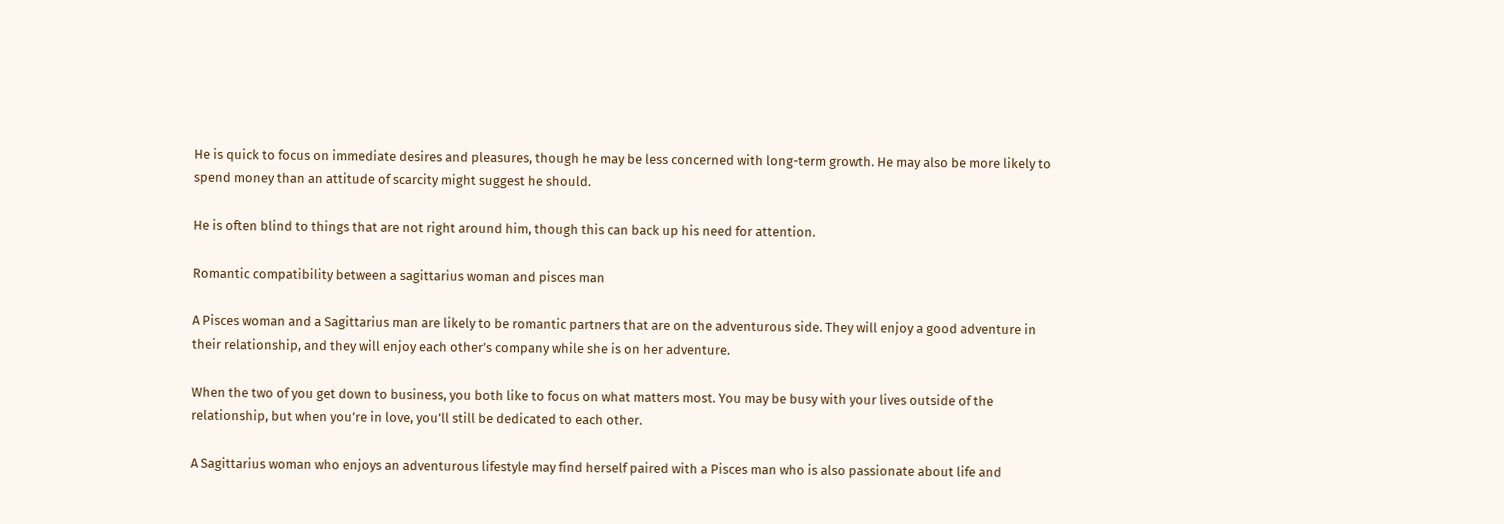He is quick to focus on immediate desires and pleasures, though he may be less concerned with long-term growth. He may also be more likely to spend money than an attitude of scarcity might suggest he should.

He is often blind to things that are not right around him, though this can back up his need for attention.

Romantic compatibility between a sagittarius woman and pisces man

A Pisces woman and a Sagittarius man are likely to be romantic partners that are on the adventurous side. They will enjoy a good adventure in their relationship, and they will enjoy each other’s company while she is on her adventure.

When the two of you get down to business, you both like to focus on what matters most. You may be busy with your lives outside of the relationship, but when you’re in love, you’ll still be dedicated to each other.

A Sagittarius woman who enjoys an adventurous lifestyle may find herself paired with a Pisces man who is also passionate about life and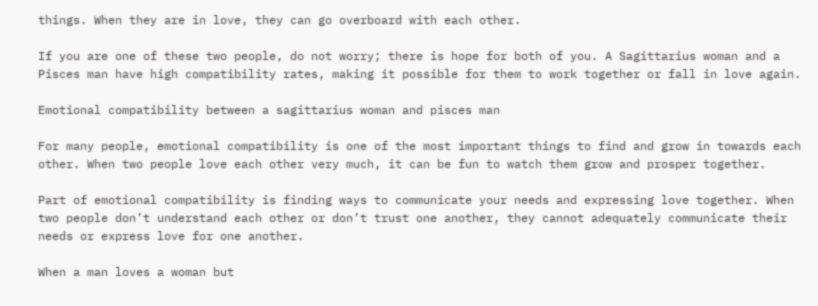things. When they are in love, they can go overboard with each other.

If you are one of these two people, do not worry; there is hope for both of you. A Sagittarius woman and a Pisces man have high compatibility rates, making it possible for them to work together or fall in love again.

Emotional compatibility between a sagittarius woman and pisces man

For many people, emotional compatibility is one of the most important things to find and grow in towards each other. When two people love each other very much, it can be fun to watch them grow and prosper together.

Part of emotional compatibility is finding ways to communicate your needs and expressing love together. When two people don’t understand each other or don’t trust one another, they cannot adequately communicate their needs or express love for one another.

When a man loves a woman but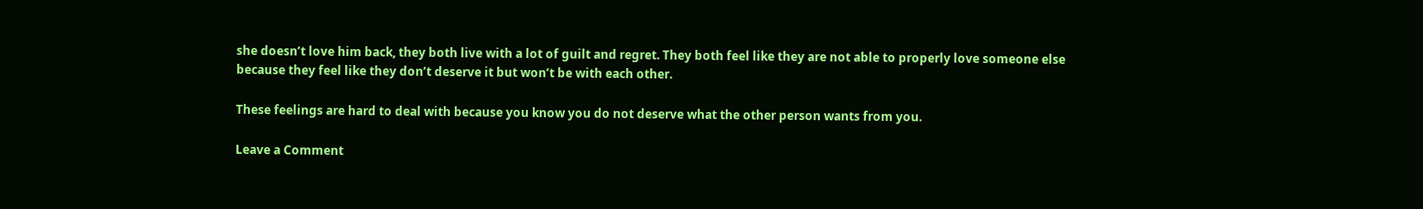she doesn’t love him back, they both live with a lot of guilt and regret. They both feel like they are not able to properly love someone else because they feel like they don’t deserve it but won’t be with each other.

These feelings are hard to deal with because you know you do not deserve what the other person wants from you.

Leave a Comment